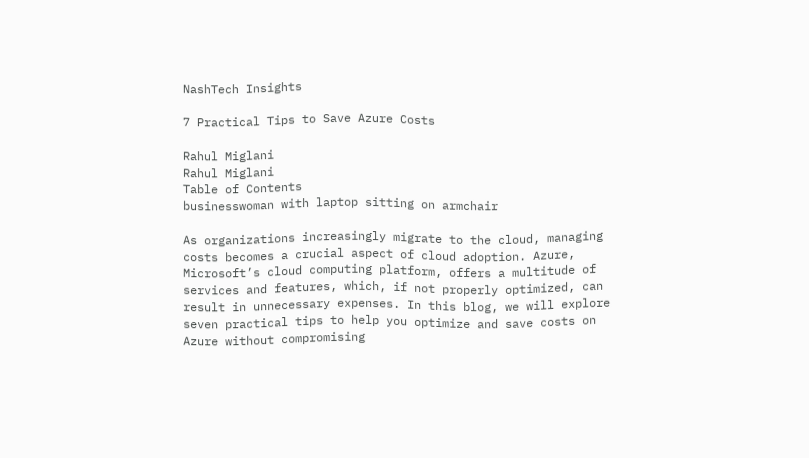NashTech Insights

7 Practical Tips to Save Azure Costs

Rahul Miglani
Rahul Miglani
Table of Contents
businesswoman with laptop sitting on armchair

As organizations increasingly migrate to the cloud, managing costs becomes a crucial aspect of cloud adoption. Azure, Microsoft’s cloud computing platform, offers a multitude of services and features, which, if not properly optimized, can result in unnecessary expenses. In this blog, we will explore seven practical tips to help you optimize and save costs on Azure without compromising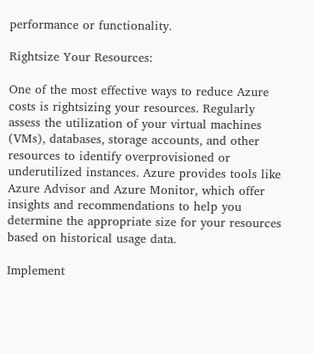performance or functionality.

Rightsize Your Resources:

One of the most effective ways to reduce Azure costs is rightsizing your resources. Regularly assess the utilization of your virtual machines (VMs), databases, storage accounts, and other resources to identify overprovisioned or underutilized instances. Azure provides tools like Azure Advisor and Azure Monitor, which offer insights and recommendations to help you determine the appropriate size for your resources based on historical usage data.

Implement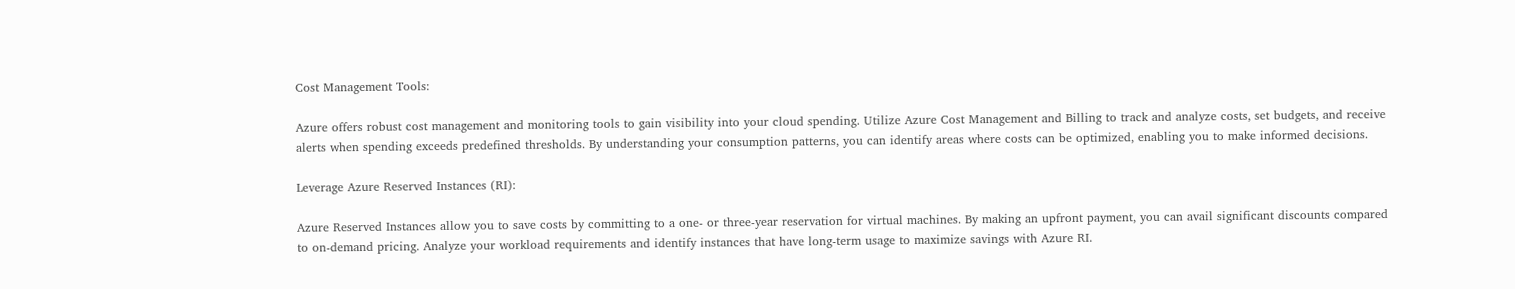Cost Management Tools:

Azure offers robust cost management and monitoring tools to gain visibility into your cloud spending. Utilize Azure Cost Management and Billing to track and analyze costs, set budgets, and receive alerts when spending exceeds predefined thresholds. By understanding your consumption patterns, you can identify areas where costs can be optimized, enabling you to make informed decisions.

Leverage Azure Reserved Instances (RI):

Azure Reserved Instances allow you to save costs by committing to a one- or three-year reservation for virtual machines. By making an upfront payment, you can avail significant discounts compared to on-demand pricing. Analyze your workload requirements and identify instances that have long-term usage to maximize savings with Azure RI.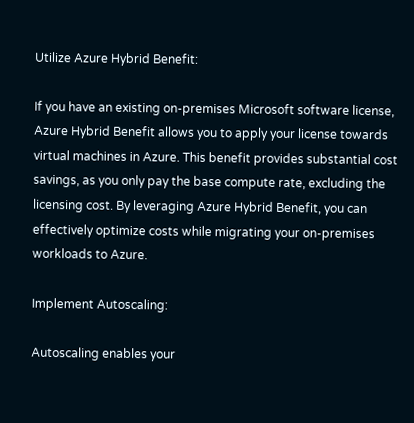Utilize Azure Hybrid Benefit:

If you have an existing on-premises Microsoft software license, Azure Hybrid Benefit allows you to apply your license towards virtual machines in Azure. This benefit provides substantial cost savings, as you only pay the base compute rate, excluding the licensing cost. By leveraging Azure Hybrid Benefit, you can effectively optimize costs while migrating your on-premises workloads to Azure.

Implement Autoscaling:

Autoscaling enables your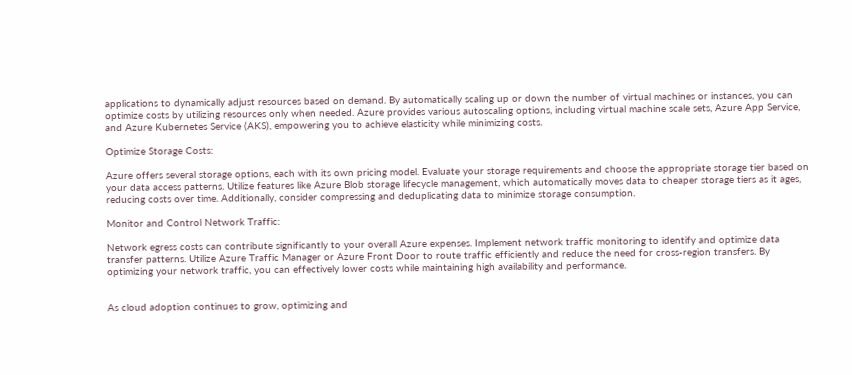applications to dynamically adjust resources based on demand. By automatically scaling up or down the number of virtual machines or instances, you can optimize costs by utilizing resources only when needed. Azure provides various autoscaling options, including virtual machine scale sets, Azure App Service, and Azure Kubernetes Service (AKS), empowering you to achieve elasticity while minimizing costs.

Optimize Storage Costs:

Azure offers several storage options, each with its own pricing model. Evaluate your storage requirements and choose the appropriate storage tier based on your data access patterns. Utilize features like Azure Blob storage lifecycle management, which automatically moves data to cheaper storage tiers as it ages, reducing costs over time. Additionally, consider compressing and deduplicating data to minimize storage consumption.

Monitor and Control Network Traffic:

Network egress costs can contribute significantly to your overall Azure expenses. Implement network traffic monitoring to identify and optimize data transfer patterns. Utilize Azure Traffic Manager or Azure Front Door to route traffic efficiently and reduce the need for cross-region transfers. By optimizing your network traffic, you can effectively lower costs while maintaining high availability and performance.


As cloud adoption continues to grow, optimizing and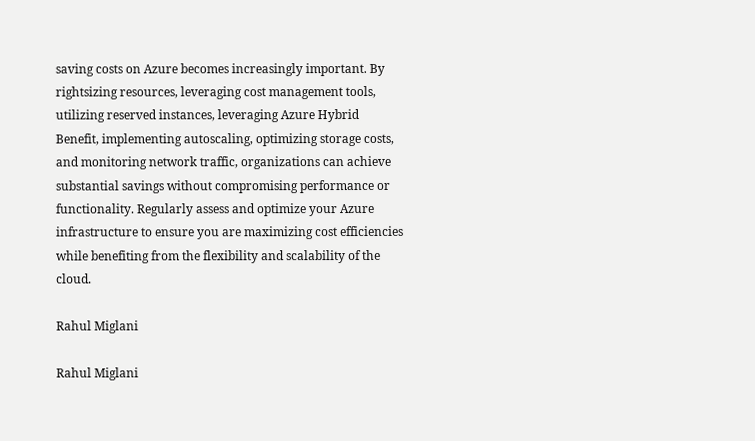saving costs on Azure becomes increasingly important. By rightsizing resources, leveraging cost management tools, utilizing reserved instances, leveraging Azure Hybrid Benefit, implementing autoscaling, optimizing storage costs, and monitoring network traffic, organizations can achieve substantial savings without compromising performance or functionality. Regularly assess and optimize your Azure infrastructure to ensure you are maximizing cost efficiencies while benefiting from the flexibility and scalability of the cloud.

Rahul Miglani

Rahul Miglani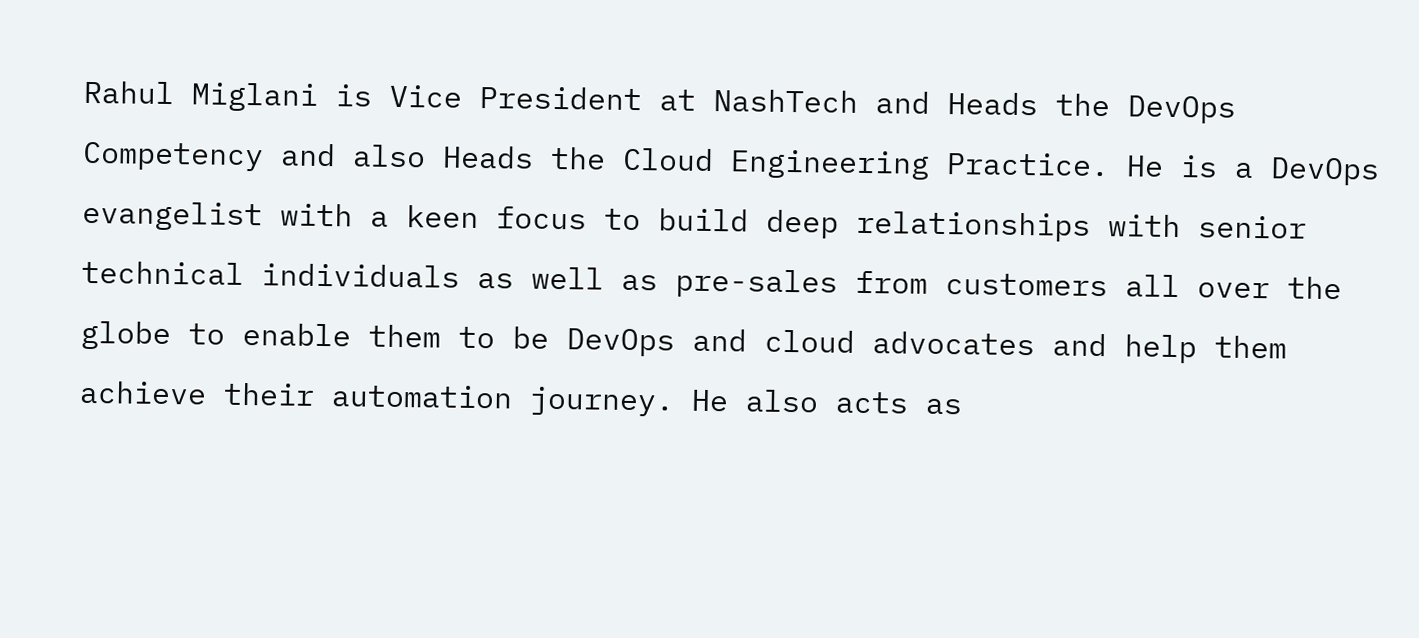Rahul Miglani is Vice President at NashTech and Heads the DevOps Competency and also Heads the Cloud Engineering Practice. He is a DevOps evangelist with a keen focus to build deep relationships with senior technical individuals as well as pre-sales from customers all over the globe to enable them to be DevOps and cloud advocates and help them achieve their automation journey. He also acts as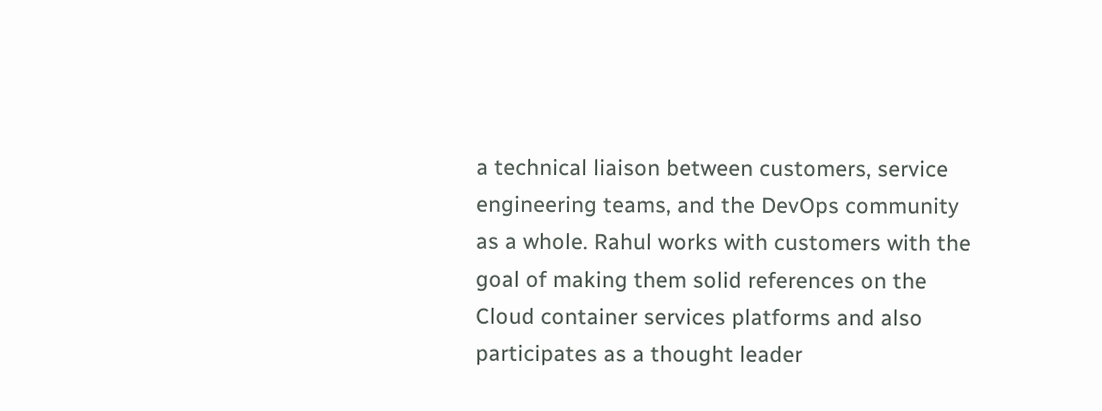a technical liaison between customers, service engineering teams, and the DevOps community as a whole. Rahul works with customers with the goal of making them solid references on the Cloud container services platforms and also participates as a thought leader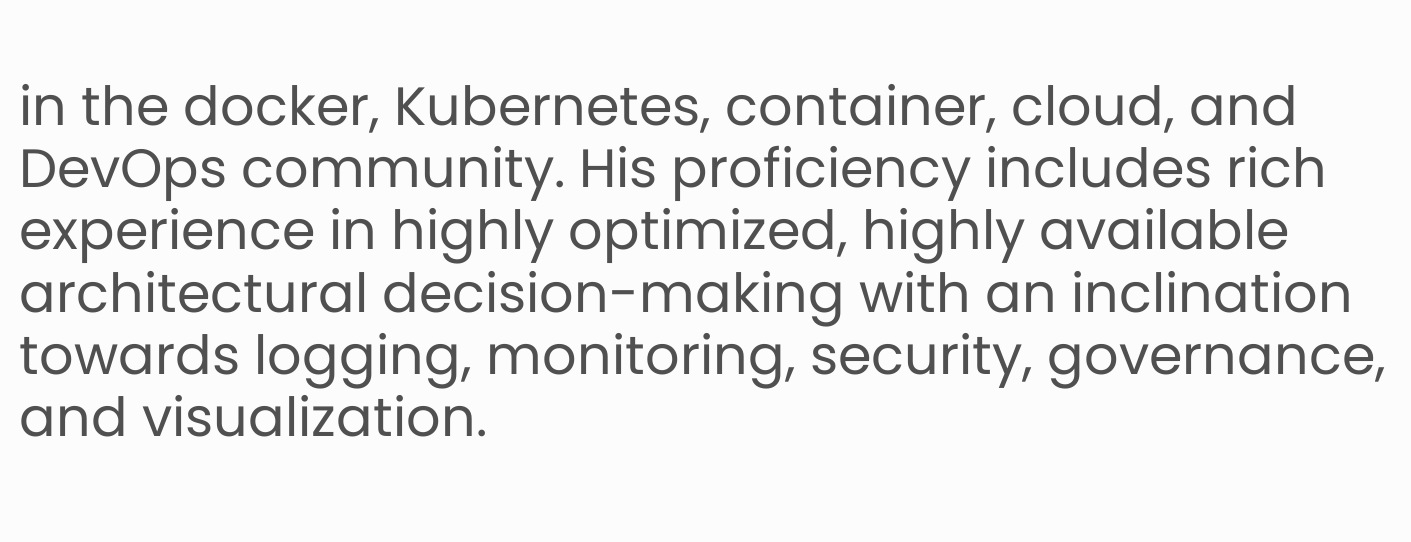in the docker, Kubernetes, container, cloud, and DevOps community. His proficiency includes rich experience in highly optimized, highly available architectural decision-making with an inclination towards logging, monitoring, security, governance, and visualization.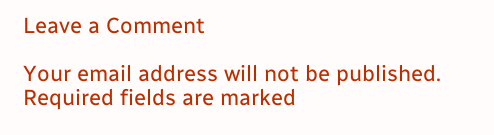Leave a Comment

Your email address will not be published. Required fields are marked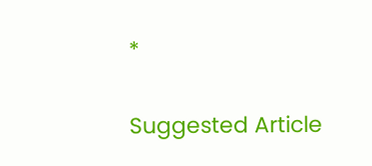*

Suggested Article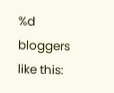%d bloggers like this: